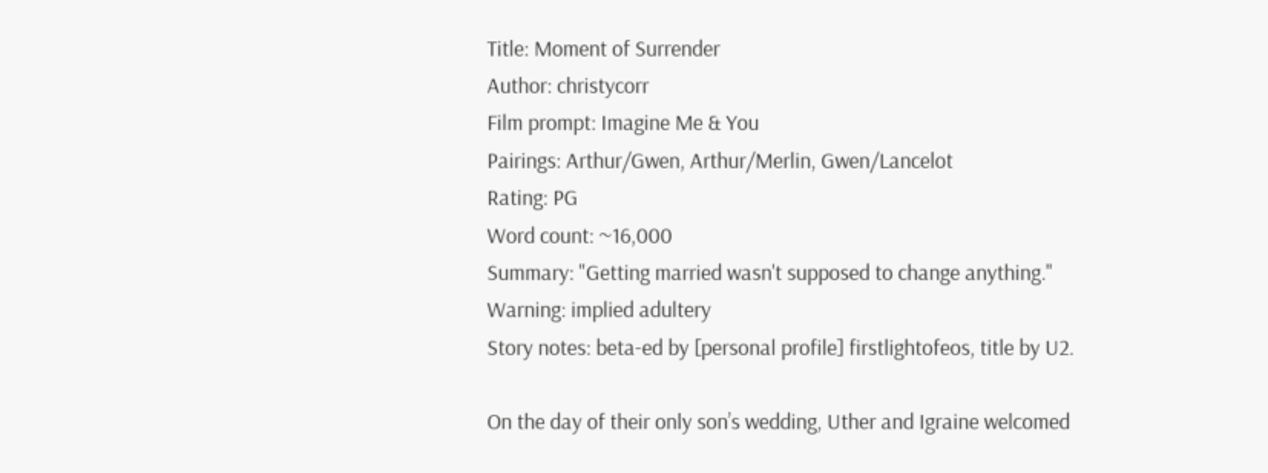Title: Moment of Surrender
Author: christycorr
Film prompt: Imagine Me & You
Pairings: Arthur/Gwen, Arthur/Merlin, Gwen/Lancelot
Rating: PG
Word count: ~16,000
Summary: "Getting married wasn't supposed to change anything."
Warning: implied adultery
Story notes: beta-ed by [personal profile] firstlightofeos, title by U2.

On the day of their only son’s wedding, Uther and Igraine welcomed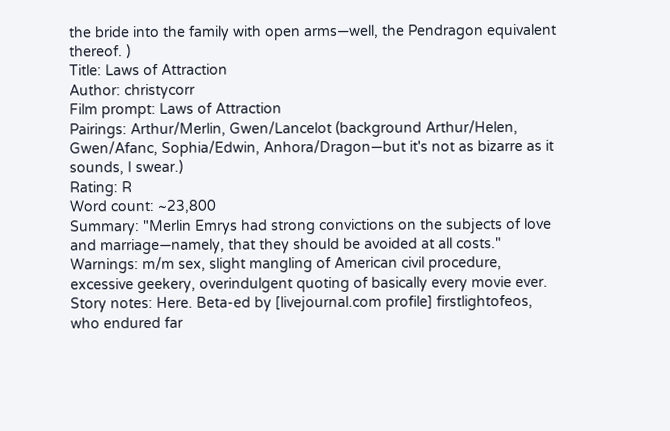the bride into the family with open arms—well, the Pendragon equivalent thereof. )
Title: Laws of Attraction
Author: christycorr
Film prompt: Laws of Attraction
Pairings: Arthur/Merlin, Gwen/Lancelot (background Arthur/Helen, Gwen/Afanc, Sophia/Edwin, Anhora/Dragon—but it's not as bizarre as it sounds, I swear.)
Rating: R
Word count: ~23,800
Summary: "Merlin Emrys had strong convictions on the subjects of love and marriage—namely, that they should be avoided at all costs."
Warnings: m/m sex, slight mangling of American civil procedure, excessive geekery, overindulgent quoting of basically every movie ever.
Story notes: Here. Beta-ed by [livejournal.com profile] firstlightofeos, who endured far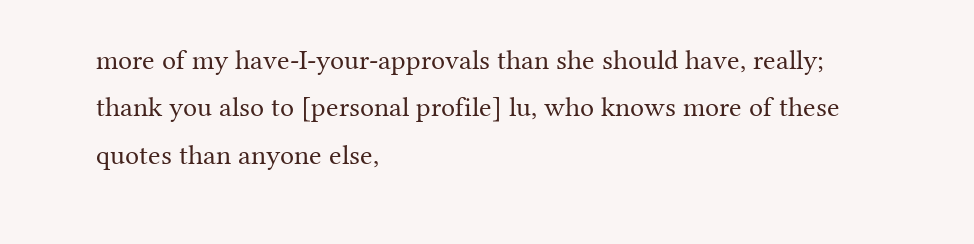more of my have-I-your-approvals than she should have, really; thank you also to [personal profile] lu, who knows more of these quotes than anyone else,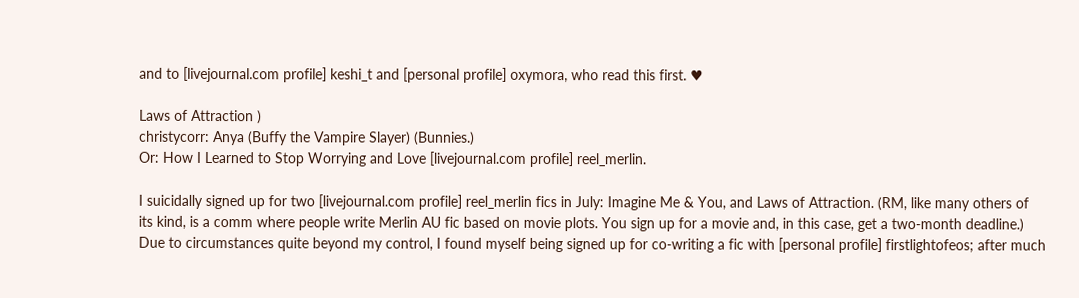and to [livejournal.com profile] keshi_t and [personal profile] oxymora, who read this first. ♥

Laws of Attraction )
christycorr: Anya (Buffy the Vampire Slayer) (Bunnies.)
Or: How I Learned to Stop Worrying and Love [livejournal.com profile] reel_merlin.

I suicidally signed up for two [livejournal.com profile] reel_merlin fics in July: Imagine Me & You, and Laws of Attraction. (RM, like many others of its kind, is a comm where people write Merlin AU fic based on movie plots. You sign up for a movie and, in this case, get a two-month deadline.) Due to circumstances quite beyond my control, I found myself being signed up for co-writing a fic with [personal profile] firstlightofeos; after much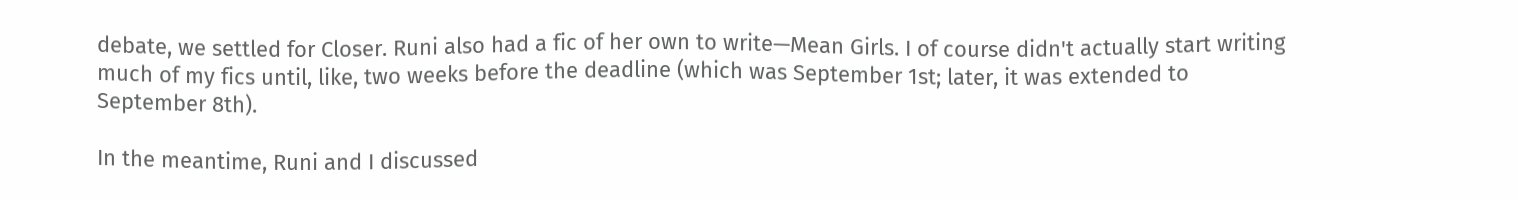debate, we settled for Closer. Runi also had a fic of her own to write—Mean Girls. I of course didn't actually start writing much of my fics until, like, two weeks before the deadline (which was September 1st; later, it was extended to September 8th).

In the meantime, Runi and I discussed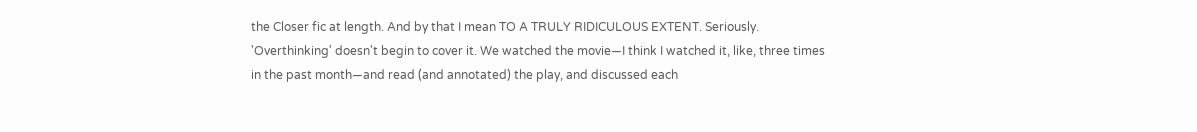the Closer fic at length. And by that I mean TO A TRULY RIDICULOUS EXTENT. Seriously. 'Overthinking' doesn't begin to cover it. We watched the movie—I think I watched it, like, three times in the past month—and read (and annotated) the play, and discussed each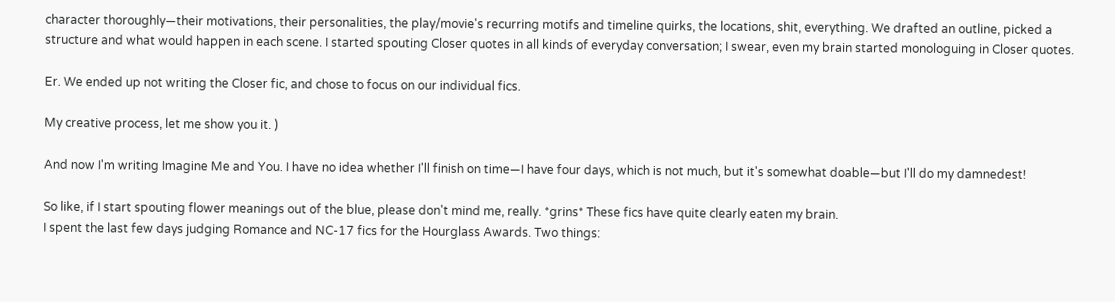character thoroughly—their motivations, their personalities, the play/movie's recurring motifs and timeline quirks, the locations, shit, everything. We drafted an outline, picked a structure and what would happen in each scene. I started spouting Closer quotes in all kinds of everyday conversation; I swear, even my brain started monologuing in Closer quotes.

Er. We ended up not writing the Closer fic, and chose to focus on our individual fics.

My creative process, let me show you it. )

And now I'm writing Imagine Me and You. I have no idea whether I'll finish on time—I have four days, which is not much, but it's somewhat doable—but I'll do my damnedest!

So like, if I start spouting flower meanings out of the blue, please don't mind me, really. *grins* These fics have quite clearly eaten my brain.
I spent the last few days judging Romance and NC-17 fics for the Hourglass Awards. Two things: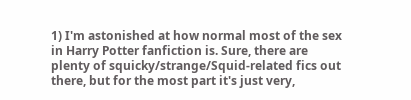1) I'm astonished at how normal most of the sex in Harry Potter fanfiction is. Sure, there are plenty of squicky/strange/Squid-related fics out there, but for the most part it's just very,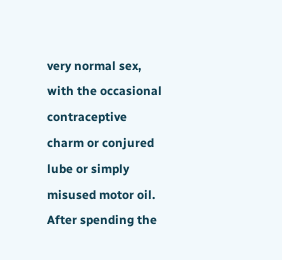very normal sex, with the occasional contraceptive charm or conjured lube or simply misused motor oil. After spending the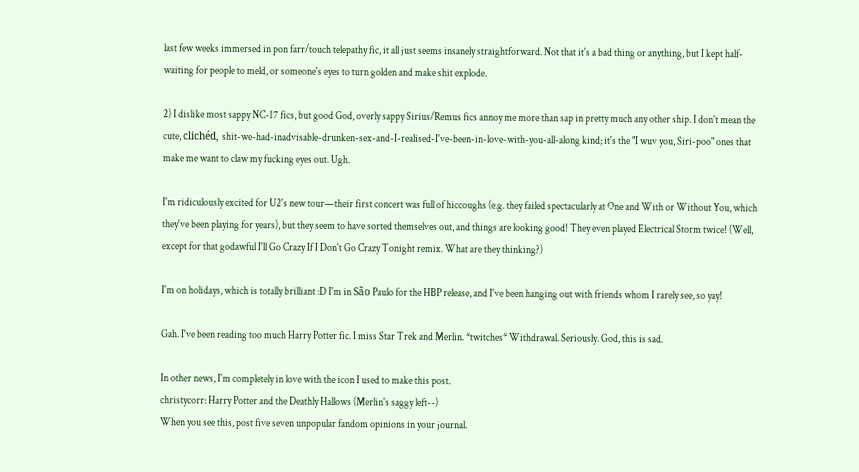last few weeks immersed in pon farr/touch telepathy fic, it all just seems insanely straightforward. Not that it's a bad thing or anything, but I kept half-waiting for people to meld, or someone's eyes to turn golden and make shit explode.

2) I dislike most sappy NC-17 fics, but good God, overly sappy Sirius/Remus fics annoy me more than sap in pretty much any other ship. I don't mean the cute, clichéd, shit-we-had-inadvisable-drunken-sex-and-I-realised-I've-been-in-love-with-you-all-along kind; it's the "I wuv you, Siri-poo" ones that make me want to claw my fucking eyes out. Ugh.

I'm ridiculously excited for U2's new tour—their first concert was full of hiccoughs (e.g. they failed spectacularly at One and With or Without You, which they've been playing for years), but they seem to have sorted themselves out, and things are looking good! They even played Electrical Storm twice! (Well, except for that godawful I'll Go Crazy If I Don't Go Crazy Tonight remix. What are they thinking?)

I'm on holidays, which is totally brilliant :D I'm in São Paulo for the HBP release, and I've been hanging out with friends whom I rarely see, so yay!

Gah. I've been reading too much Harry Potter fic. I miss Star Trek and Merlin. *twitches* Withdrawal. Seriously. God, this is sad.

In other news, I'm completely in love with the icon I used to make this post.
christycorr: Harry Potter and the Deathly Hallows (Merlin's saggy left--)
When you see this, post five seven unpopular fandom opinions in your journal.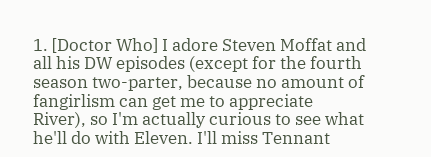1. [Doctor Who] I adore Steven Moffat and all his DW episodes (except for the fourth season two-parter, because no amount of fangirlism can get me to appreciate River), so I'm actually curious to see what he'll do with Eleven. I'll miss Tennant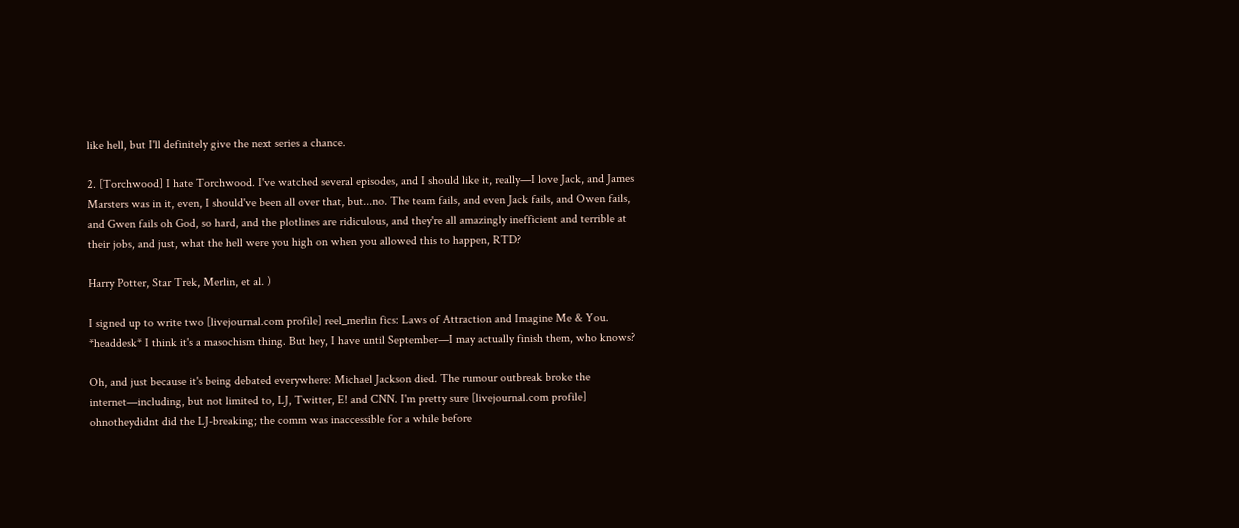like hell, but I'll definitely give the next series a chance.

2. [Torchwood] I hate Torchwood. I've watched several episodes, and I should like it, really—I love Jack, and James Marsters was in it, even, I should've been all over that, but...no. The team fails, and even Jack fails, and Owen fails, and Gwen fails oh God, so hard, and the plotlines are ridiculous, and they're all amazingly inefficient and terrible at their jobs, and just, what the hell were you high on when you allowed this to happen, RTD?

Harry Potter, Star Trek, Merlin, et al. )

I signed up to write two [livejournal.com profile] reel_merlin fics: Laws of Attraction and Imagine Me & You. *headdesk* I think it's a masochism thing. But hey, I have until September—I may actually finish them, who knows?

Oh, and just because it's being debated everywhere: Michael Jackson died. The rumour outbreak broke the internet—including, but not limited to, LJ, Twitter, E! and CNN. I'm pretty sure [livejournal.com profile] ohnotheydidnt did the LJ-breaking; the comm was inaccessible for a while before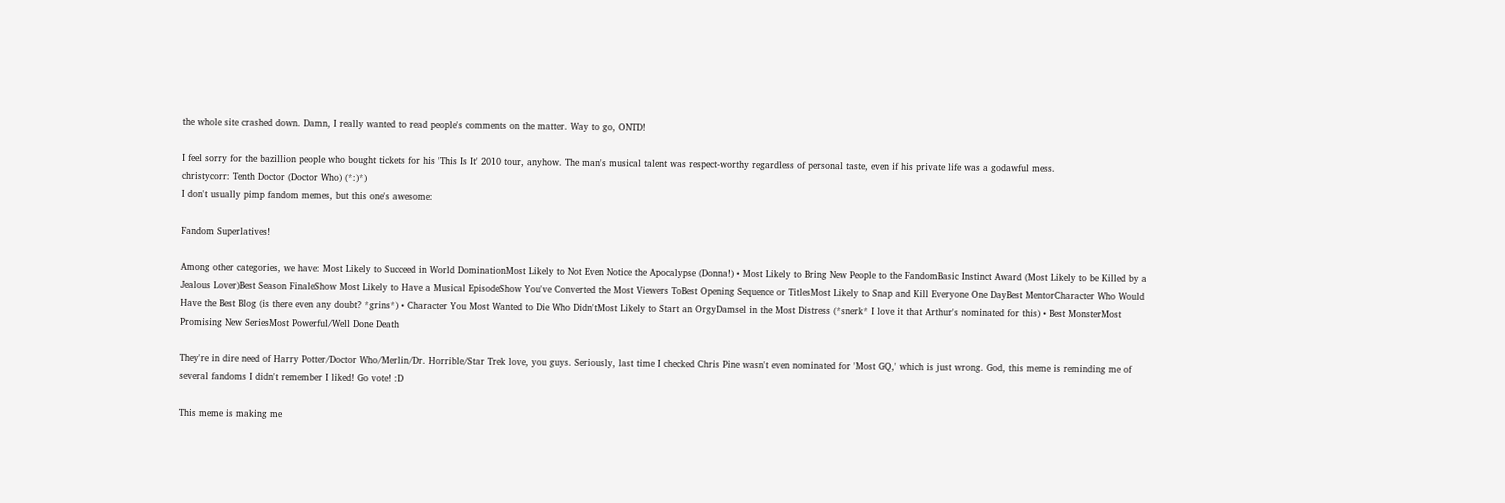the whole site crashed down. Damn, I really wanted to read people's comments on the matter. Way to go, ONTD!

I feel sorry for the bazillion people who bought tickets for his 'This Is It' 2010 tour, anyhow. The man's musical talent was respect-worthy regardless of personal taste, even if his private life was a godawful mess.
christycorr: Tenth Doctor (Doctor Who) (*:)*)
I don't usually pimp fandom memes, but this one's awesome:

Fandom Superlatives!

Among other categories, we have: Most Likely to Succeed in World DominationMost Likely to Not Even Notice the Apocalypse (Donna!) • Most Likely to Bring New People to the FandomBasic Instinct Award (Most Likely to be Killed by a Jealous Lover)Best Season FinaleShow Most Likely to Have a Musical EpisodeShow You've Converted the Most Viewers ToBest Opening Sequence or TitlesMost Likely to Snap and Kill Everyone One DayBest MentorCharacter Who Would Have the Best Blog (is there even any doubt? *grins*) • Character You Most Wanted to Die Who Didn'tMost Likely to Start an OrgyDamsel in the Most Distress (*snerk* I love it that Arthur's nominated for this) • Best MonsterMost Promising New SeriesMost Powerful/Well Done Death

They're in dire need of Harry Potter/Doctor Who/Merlin/Dr. Horrible/Star Trek love, you guys. Seriously, last time I checked Chris Pine wasn't even nominated for 'Most GQ,' which is just wrong. God, this meme is reminding me of several fandoms I didn't remember I liked! Go vote! :D

This meme is making me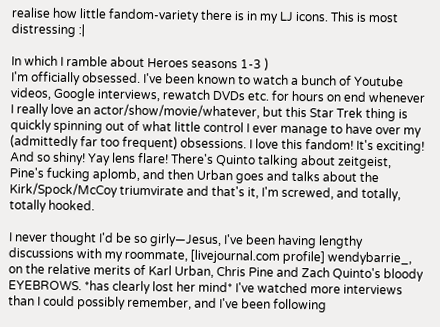realise how little fandom-variety there is in my LJ icons. This is most distressing :|

In which I ramble about Heroes seasons 1-3 )
I'm officially obsessed. I've been known to watch a bunch of Youtube videos, Google interviews, rewatch DVDs etc. for hours on end whenever I really love an actor/show/movie/whatever, but this Star Trek thing is quickly spinning out of what little control I ever manage to have over my (admittedly far too frequent) obsessions. I love this fandom! It's exciting! And so shiny! Yay lens flare! There's Quinto talking about zeitgeist, Pine's fucking aplomb, and then Urban goes and talks about the Kirk/Spock/McCoy triumvirate and that's it, I'm screwed, and totally, totally hooked.

I never thought I'd be so girly—Jesus, I've been having lengthy discussions with my roommate, [livejournal.com profile] wendybarrie_, on the relative merits of Karl Urban, Chris Pine and Zach Quinto's bloody EYEBROWS. *has clearly lost her mind* I've watched more interviews than I could possibly remember, and I've been following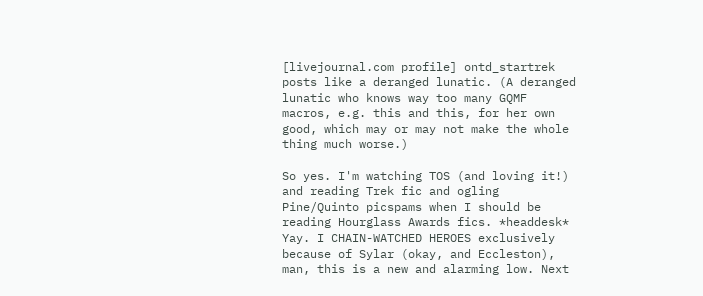[livejournal.com profile] ontd_startrek posts like a deranged lunatic. (A deranged lunatic who knows way too many GQMF macros, e.g. this and this, for her own good, which may or may not make the whole thing much worse.)

So yes. I'm watching TOS (and loving it!) and reading Trek fic and ogling Pine/Quinto picspams when I should be reading Hourglass Awards fics. *headdesk* Yay. I CHAIN-WATCHED HEROES exclusively because of Sylar (okay, and Eccleston), man, this is a new and alarming low. Next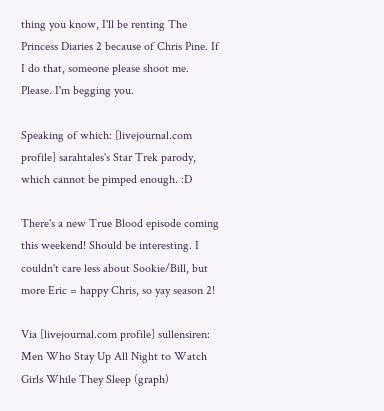thing you know, I'll be renting The Princess Diaries 2 because of Chris Pine. If I do that, someone please shoot me. Please. I'm begging you.

Speaking of which: [livejournal.com profile] sarahtales's Star Trek parody, which cannot be pimped enough. :D

There's a new True Blood episode coming this weekend! Should be interesting. I couldn't care less about Sookie/Bill, but more Eric = happy Chris, so yay season 2!

Via [livejournal.com profile] sullensiren: Men Who Stay Up All Night to Watch Girls While They Sleep (graph)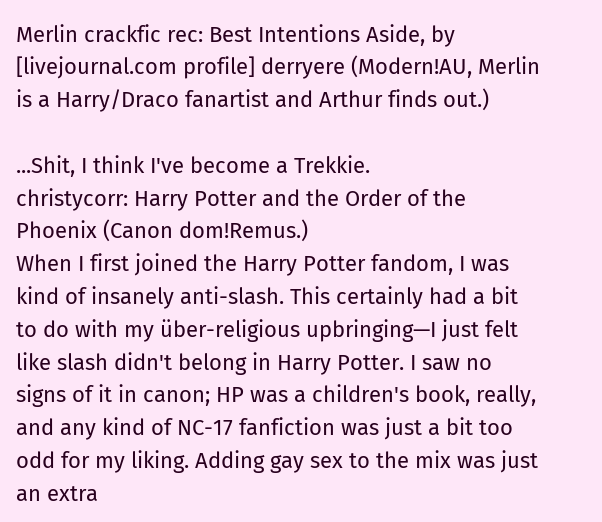Merlin crackfic rec: Best Intentions Aside, by [livejournal.com profile] derryere (Modern!AU, Merlin is a Harry/Draco fanartist and Arthur finds out.)

...Shit, I think I've become a Trekkie.
christycorr: Harry Potter and the Order of the Phoenix (Canon dom!Remus.)
When I first joined the Harry Potter fandom, I was kind of insanely anti-slash. This certainly had a bit to do with my über-religious upbringing—I just felt like slash didn't belong in Harry Potter. I saw no signs of it in canon; HP was a children's book, really, and any kind of NC-17 fanfiction was just a bit too odd for my liking. Adding gay sex to the mix was just an extra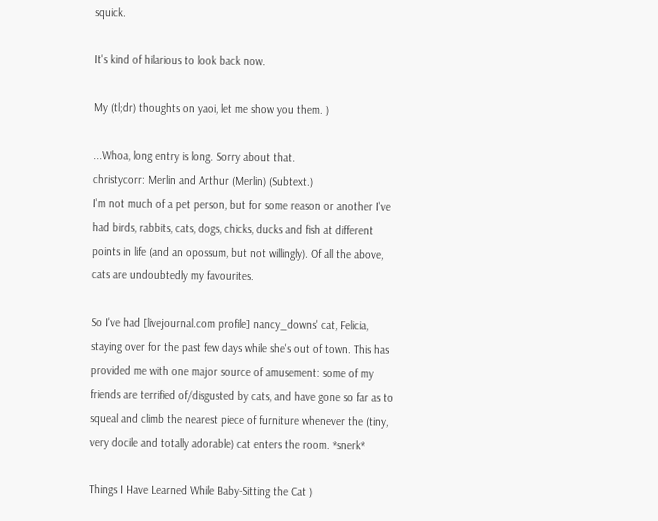squick.

It's kind of hilarious to look back now.

My (tl;dr) thoughts on yaoi, let me show you them. )

...Whoa, long entry is long. Sorry about that.
christycorr: Merlin and Arthur (Merlin) (Subtext.)
I'm not much of a pet person, but for some reason or another I've had birds, rabbits, cats, dogs, chicks, ducks and fish at different points in life (and an opossum, but not willingly). Of all the above, cats are undoubtedly my favourites.

So I've had [livejournal.com profile] nancy_downs' cat, Felicia, staying over for the past few days while she's out of town. This has provided me with one major source of amusement: some of my friends are terrified of/disgusted by cats, and have gone so far as to squeal and climb the nearest piece of furniture whenever the (tiny, very docile and totally adorable) cat enters the room. *snerk*

Things I Have Learned While Baby-Sitting the Cat )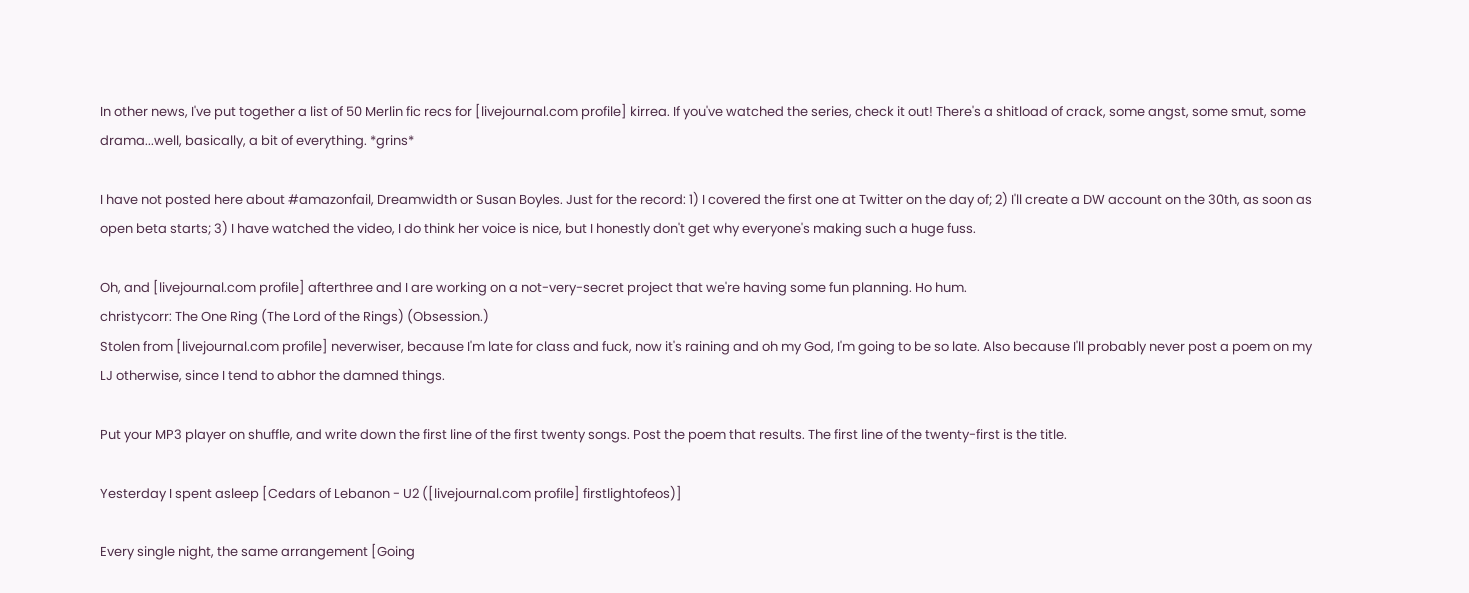In other news, I've put together a list of 50 Merlin fic recs for [livejournal.com profile] kirrea. If you've watched the series, check it out! There's a shitload of crack, some angst, some smut, some drama...well, basically, a bit of everything. *grins*

I have not posted here about #amazonfail, Dreamwidth or Susan Boyles. Just for the record: 1) I covered the first one at Twitter on the day of; 2) I'll create a DW account on the 30th, as soon as open beta starts; 3) I have watched the video, I do think her voice is nice, but I honestly don't get why everyone's making such a huge fuss.

Oh, and [livejournal.com profile] afterthree and I are working on a not-very-secret project that we're having some fun planning. Ho hum.
christycorr: The One Ring (The Lord of the Rings) (Obsession.)
Stolen from [livejournal.com profile] neverwiser, because I'm late for class and fuck, now it's raining and oh my God, I'm going to be so late. Also because I'll probably never post a poem on my LJ otherwise, since I tend to abhor the damned things.

Put your MP3 player on shuffle, and write down the first line of the first twenty songs. Post the poem that results. The first line of the twenty-first is the title.

Yesterday I spent asleep [Cedars of Lebanon - U2 ([livejournal.com profile] firstlightofeos)]

Every single night, the same arrangement [Going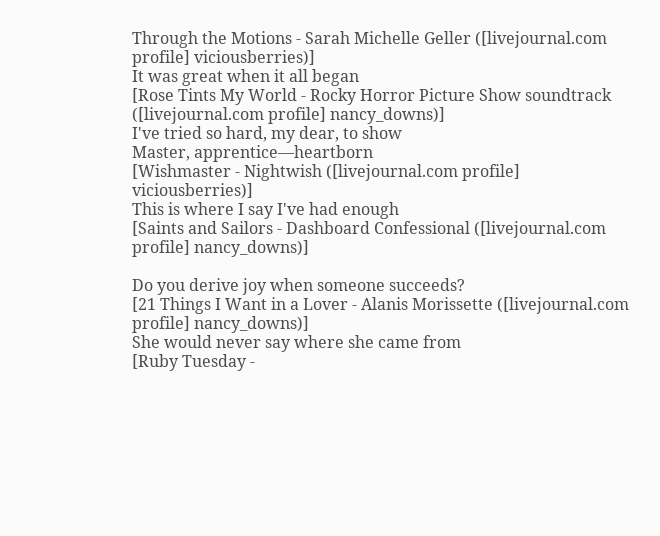Through the Motions - Sarah Michelle Geller ([livejournal.com profile] viciousberries)]
It was great when it all began
[Rose Tints My World - Rocky Horror Picture Show soundtrack ([livejournal.com profile] nancy_downs)]
I've tried so hard, my dear, to show
Master, apprentice—heartborn
[Wishmaster - Nightwish ([livejournal.com profile] viciousberries)]
This is where I say I've had enough
[Saints and Sailors - Dashboard Confessional ([livejournal.com profile] nancy_downs)]

Do you derive joy when someone succeeds?
[21 Things I Want in a Lover - Alanis Morissette ([livejournal.com profile] nancy_downs)]
She would never say where she came from
[Ruby Tuesday -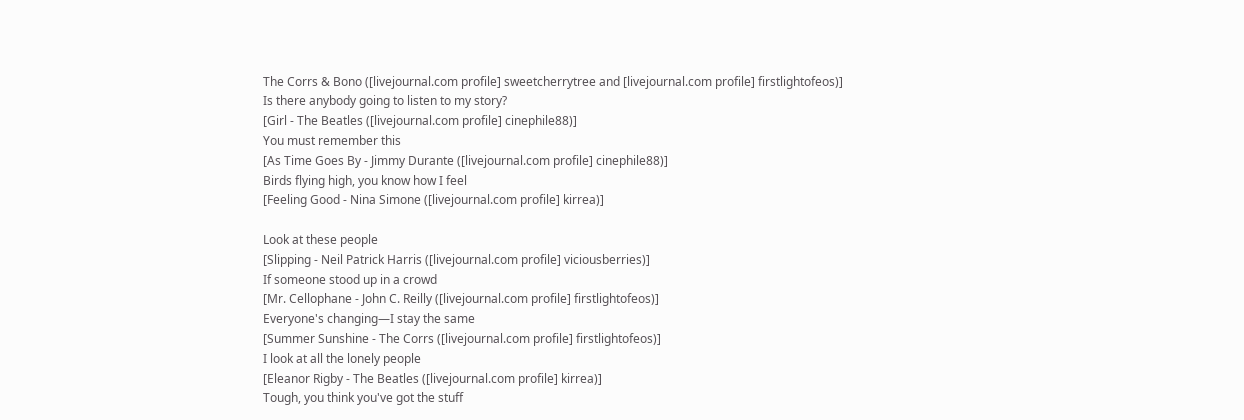The Corrs & Bono ([livejournal.com profile] sweetcherrytree and [livejournal.com profile] firstlightofeos)]
Is there anybody going to listen to my story?
[Girl - The Beatles ([livejournal.com profile] cinephile88)]
You must remember this
[As Time Goes By - Jimmy Durante ([livejournal.com profile] cinephile88)]
Birds flying high, you know how I feel
[Feeling Good - Nina Simone ([livejournal.com profile] kirrea)]

Look at these people
[Slipping - Neil Patrick Harris ([livejournal.com profile] viciousberries)]
If someone stood up in a crowd
[Mr. Cellophane - John C. Reilly ([livejournal.com profile] firstlightofeos)]
Everyone's changing—I stay the same
[Summer Sunshine - The Corrs ([livejournal.com profile] firstlightofeos)]
I look at all the lonely people
[Eleanor Rigby - The Beatles ([livejournal.com profile] kirrea)]
Tough, you think you've got the stuff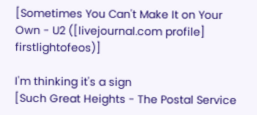[Sometimes You Can't Make It on Your Own - U2 ([livejournal.com profile] firstlightofeos)]

I'm thinking it's a sign
[Such Great Heights - The Postal Service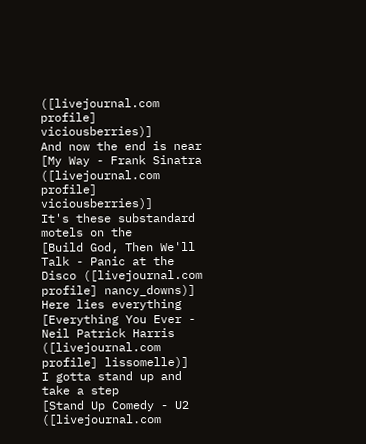([livejournal.com profile] viciousberries)]
And now the end is near
[My Way - Frank Sinatra ([livejournal.com profile] viciousberries)]
It's these substandard motels on the
[Build God, Then We'll Talk - Panic at the Disco ([livejournal.com profile] nancy_downs)]
Here lies everything
[Everything You Ever - Neil Patrick Harris ([livejournal.com profile] lissomelle)]
I gotta stand up and take a step
[Stand Up Comedy - U2 ([livejournal.com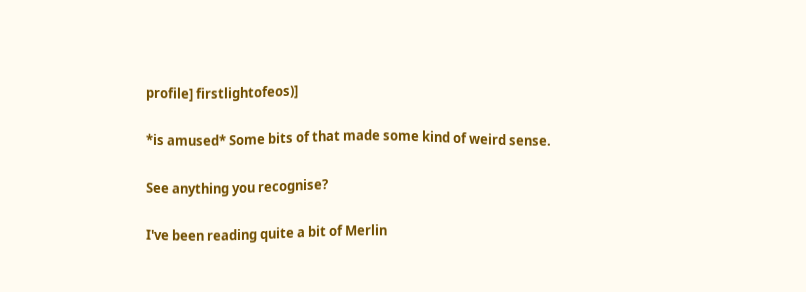profile] firstlightofeos)]

*is amused* Some bits of that made some kind of weird sense.

See anything you recognise?

I've been reading quite a bit of Merlin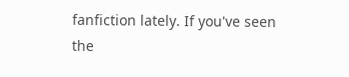fanfiction lately. If you've seen the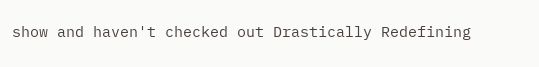show and haven't checked out Drastically Redefining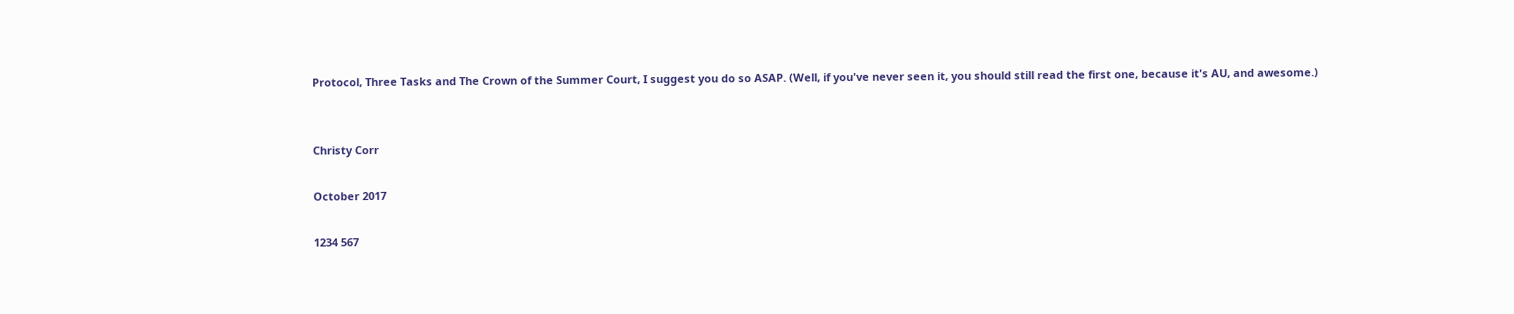Protocol, Three Tasks and The Crown of the Summer Court, I suggest you do so ASAP. (Well, if you've never seen it, you should still read the first one, because it's AU, and awesome.)


Christy Corr

October 2017

1234 567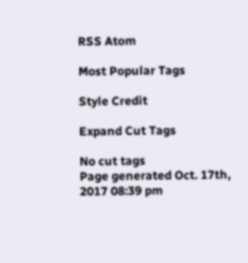RSS Atom

Most Popular Tags

Style Credit

Expand Cut Tags

No cut tags
Page generated Oct. 17th, 2017 08:39 pm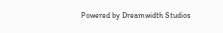Powered by Dreamwidth Studios